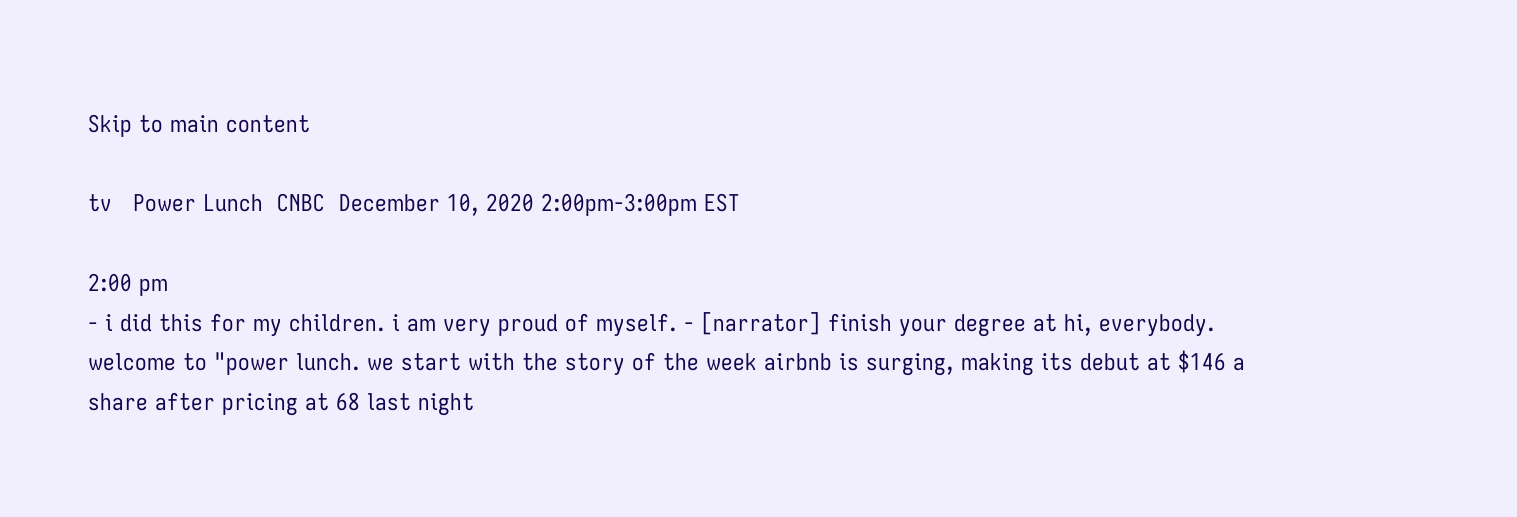Skip to main content

tv   Power Lunch  CNBC  December 10, 2020 2:00pm-3:00pm EST

2:00 pm
- i did this for my children. i am very proud of myself. - [narrator] finish your degree at hi, everybody. welcome to "power lunch. we start with the story of the week airbnb is surging, making its debut at $146 a share after pricing at 68 last night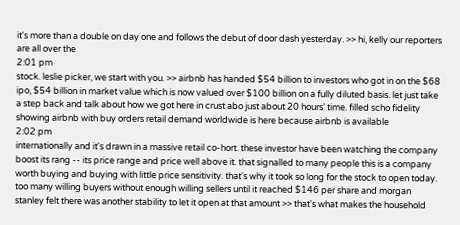it's more than a double on day one and follows the debut of door dash yesterday. >> hi, kelly our reporters are all over the
2:01 pm
stock. leslie picker, we start with you. >> airbnb has handed $54 billion to investors who got in on the $68 ipo, $54 billion in market value which is now valued over $100 billion on a fully diluted basis. let just take a step back and talk about how we got here in crust abo just about 20 hours' time. filled scho fidelity showing airbnb with buy orders retail demand worldwide is here because airbnb is available
2:02 pm
internationally and it's drawn in a massive retail co-hort. these investor have been watching the company boost its rang -- its price range and price well above it. that signalled to many people this is a company worth buying and buying with little price sensitivity. that's why it took so long for the stock to open today. too many willing buyers without enough willing sellers until it reached $146 per share and morgan stanley felt there was another stability to let it open at that amount >> that's what makes the household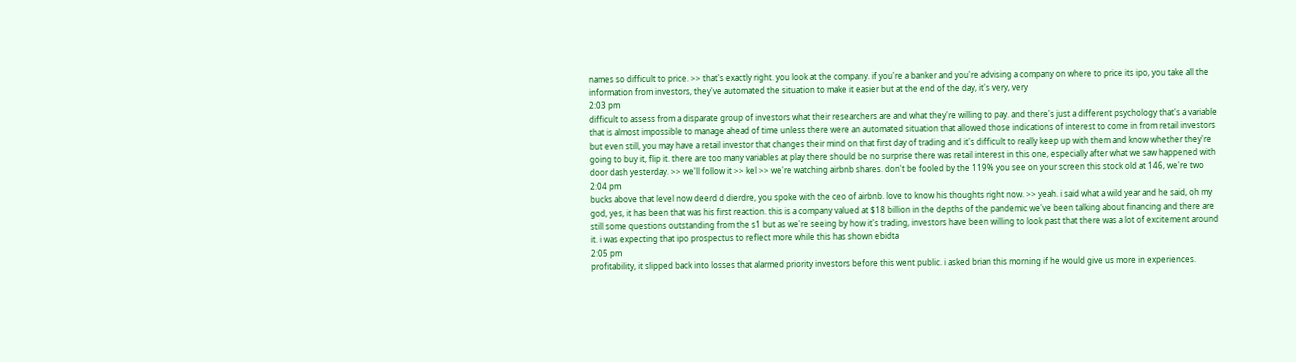names so difficult to price. >> that's exactly right. you look at the company. if you're a banker and you're advising a company on where to price its ipo, you take all the information from investors, they've automated the situation to make it easier but at the end of the day, it's very, very
2:03 pm
difficult to assess from a disparate group of investors what their researchers are and what they're willing to pay. and there's just a different psychology that's a variable that is almost impossible to manage ahead of time unless there were an automated situation that allowed those indications of interest to come in from retail investors but even still, you may have a retail investor that changes their mind on that first day of trading and it's difficult to really keep up with them and know whether they're going to buy it, flip it. there are too many variables at play there should be no surprise there was retail interest in this one, especially after what we saw happened with door dash yesterday. >> we'll follow it >> kel >> we're watching airbnb shares. don't be fooled by the 119% you see on your screen this stock old at 146, we're two
2:04 pm
bucks above that level now deerd d dierdre, you spoke with the ceo of airbnb. love to know his thoughts right now. >> yeah. i said what a wild year and he said, oh my god, yes, it has been that was his first reaction. this is a company valued at $18 billion in the depths of the pandemic we've been talking about financing and there are still some questions outstanding from the s1 but as we're seeing by how it's trading, investors have been willing to look past that there was a lot of excitement around it. i was expecting that ipo prospectus to reflect more while this has shown ebidta
2:05 pm
profitability, it slipped back into losses that alarmed priority investors before this went public. i asked brian this morning if he would give us more in experiences.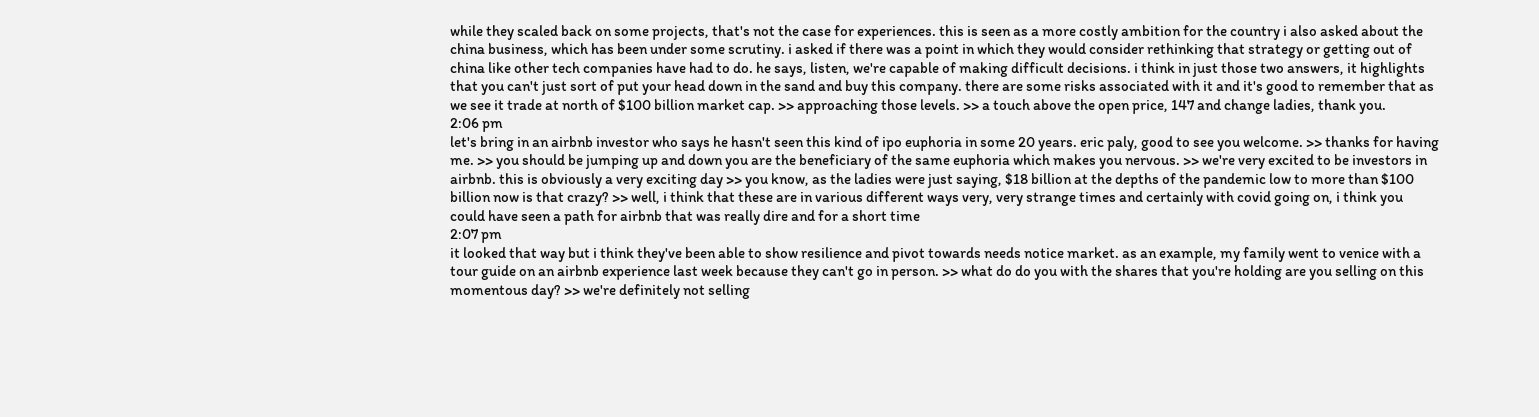while they scaled back on some projects, that's not the case for experiences. this is seen as a more costly ambition for the country i also asked about the china business, which has been under some scrutiny. i asked if there was a point in which they would consider rethinking that strategy or getting out of china like other tech companies have had to do. he says, listen, we're capable of making difficult decisions. i think in just those two answers, it highlights that you can't just sort of put your head down in the sand and buy this company. there are some risks associated with it and it's good to remember that as we see it trade at north of $100 billion market cap. >> approaching those levels. >> a touch above the open price, 147 and change ladies, thank you.
2:06 pm
let's bring in an airbnb investor who says he hasn't seen this kind of ipo euphoria in some 20 years. eric paly, good to see you welcome. >> thanks for having me. >> you should be jumping up and down you are the beneficiary of the same euphoria which makes you nervous. >> we're very excited to be investors in airbnb. this is obviously a very exciting day >> you know, as the ladies were just saying, $18 billion at the depths of the pandemic low to more than $100 billion now is that crazy? >> well, i think that these are in various different ways very, very strange times and certainly with covid going on, i think you could have seen a path for airbnb that was really dire and for a short time
2:07 pm
it looked that way but i think they've been able to show resilience and pivot towards needs notice market. as an example, my family went to venice with a tour guide on an airbnb experience last week because they can't go in person. >> what do do you with the shares that you're holding are you selling on this momentous day? >> we're definitely not selling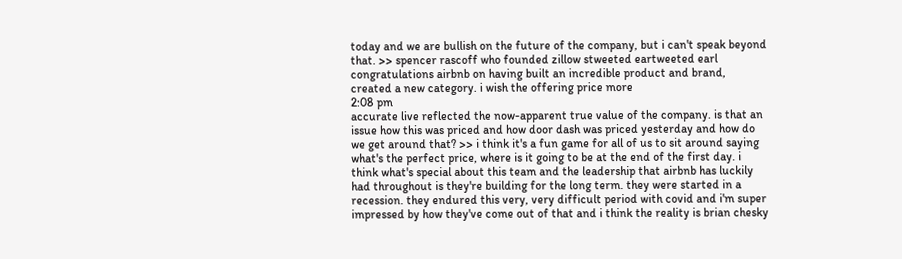today and we are bullish on the future of the company, but i can't speak beyond that. >> spencer rascoff who founded zillow stweeted eartweeted earl congratulations airbnb on having built an incredible product and brand, created a new category. i wish the offering price more
2:08 pm
accurate live reflected the now-apparent true value of the company. is that an issue how this was priced and how door dash was priced yesterday and how do we get around that? >> i think it's a fun game for all of us to sit around saying what's the perfect price, where is it going to be at the end of the first day. i think what's special about this team and the leadership that airbnb has luckily had throughout is they're building for the long term. they were started in a recession. they endured this very, very difficult period with covid and i'm super impressed by how they've come out of that and i think the reality is brian chesky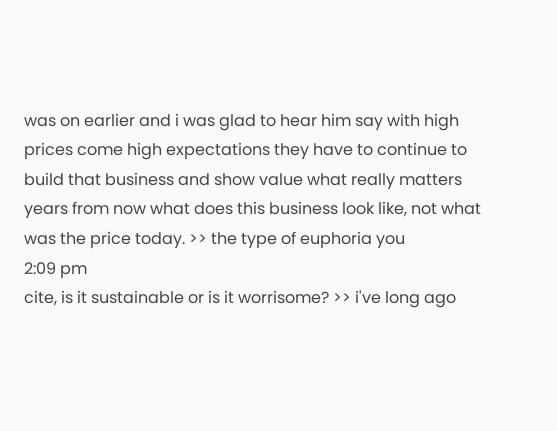was on earlier and i was glad to hear him say with high prices come high expectations they have to continue to build that business and show value what really matters years from now what does this business look like, not what was the price today. >> the type of euphoria you
2:09 pm
cite, is it sustainable or is it worrisome? >> i've long ago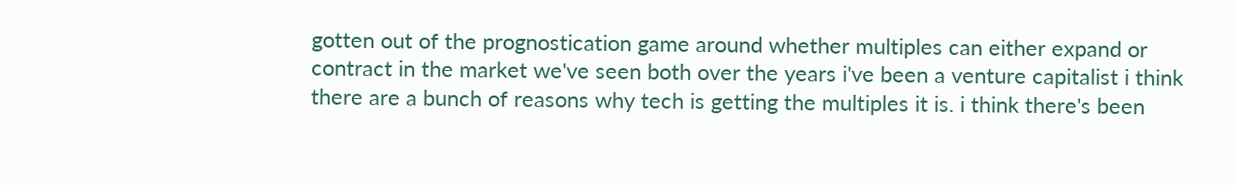gotten out of the prognostication game around whether multiples can either expand or contract in the market we've seen both over the years i've been a venture capitalist i think there are a bunch of reasons why tech is getting the multiples it is. i think there's been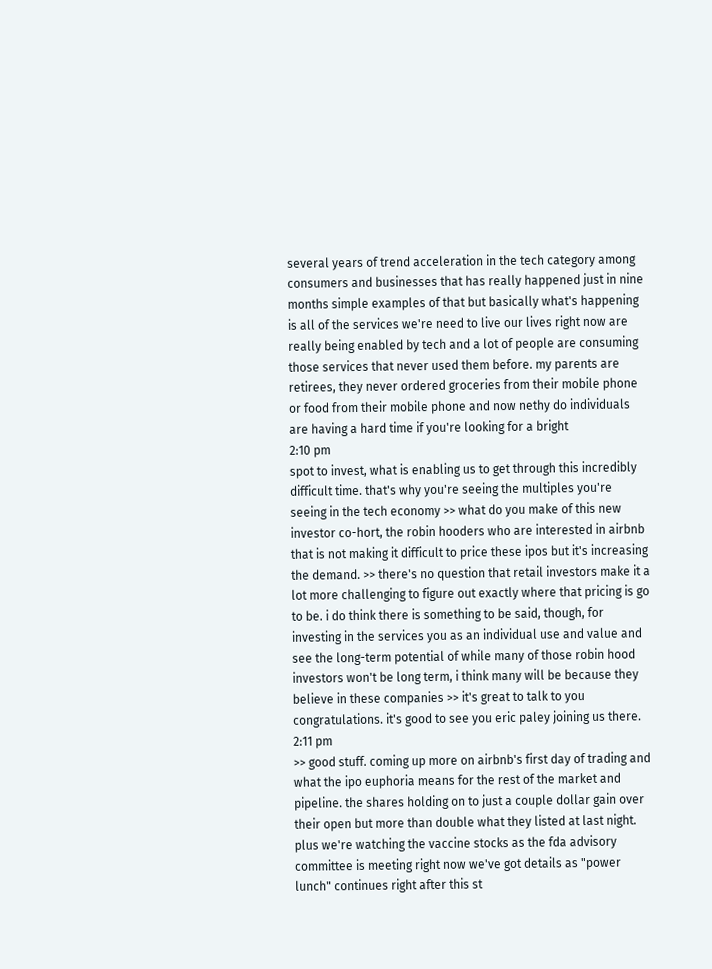several years of trend acceleration in the tech category among consumers and businesses that has really happened just in nine months simple examples of that but basically what's happening is all of the services we're need to live our lives right now are really being enabled by tech and a lot of people are consuming those services that never used them before. my parents are retirees, they never ordered groceries from their mobile phone or food from their mobile phone and now nethy do individuals are having a hard time if you're looking for a bright
2:10 pm
spot to invest, what is enabling us to get through this incredibly difficult time. that's why you're seeing the multiples you're seeing in the tech economy >> what do you make of this new investor co-hort, the robin hooders who are interested in airbnb that is not making it difficult to price these ipos but it's increasing the demand. >> there's no question that retail investors make it a lot more challenging to figure out exactly where that pricing is go to be. i do think there is something to be said, though, for investing in the services you as an individual use and value and see the long-term potential of while many of those robin hood investors won't be long term, i think many will be because they believe in these companies >> it's great to talk to you congratulations. it's good to see you eric paley joining us there.
2:11 pm
>> good stuff. coming up more on airbnb's first day of trading and what the ipo euphoria means for the rest of the market and pipeline. the shares holding on to just a couple dollar gain over their open but more than double what they listed at last night. plus we're watching the vaccine stocks as the fda advisory committee is meeting right now we've got details as "power lunch" continues right after this st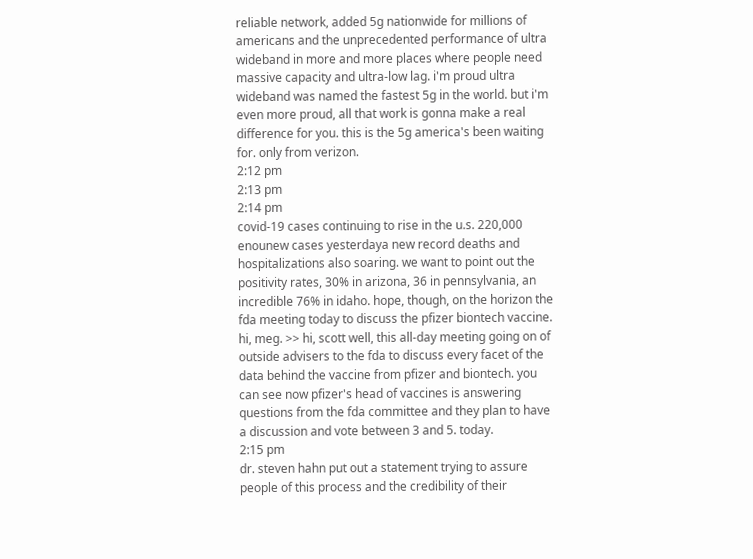reliable network, added 5g nationwide for millions of americans and the unprecedented performance of ultra wideband in more and more places where people need massive capacity and ultra-low lag. i'm proud ultra wideband was named the fastest 5g in the world. but i'm even more proud, all that work is gonna make a real difference for you. this is the 5g america's been waiting for. only from verizon.
2:12 pm
2:13 pm
2:14 pm
covid-19 cases continuing to rise in the u.s. 220,000 enounew cases yesterdaya new record deaths and hospitalizations also soaring. we want to point out the positivity rates, 30% in arizona, 36 in pennsylvania, an incredible 76% in idaho. hope, though, on the horizon the fda meeting today to discuss the pfizer biontech vaccine. hi, meg. >> hi, scott well, this all-day meeting going on of outside advisers to the fda to discuss every facet of the data behind the vaccine from pfizer and biontech. you can see now pfizer's head of vaccines is answering questions from the fda committee and they plan to have a discussion and vote between 3 and 5. today.
2:15 pm
dr. steven hahn put out a statement trying to assure people of this process and the credibility of their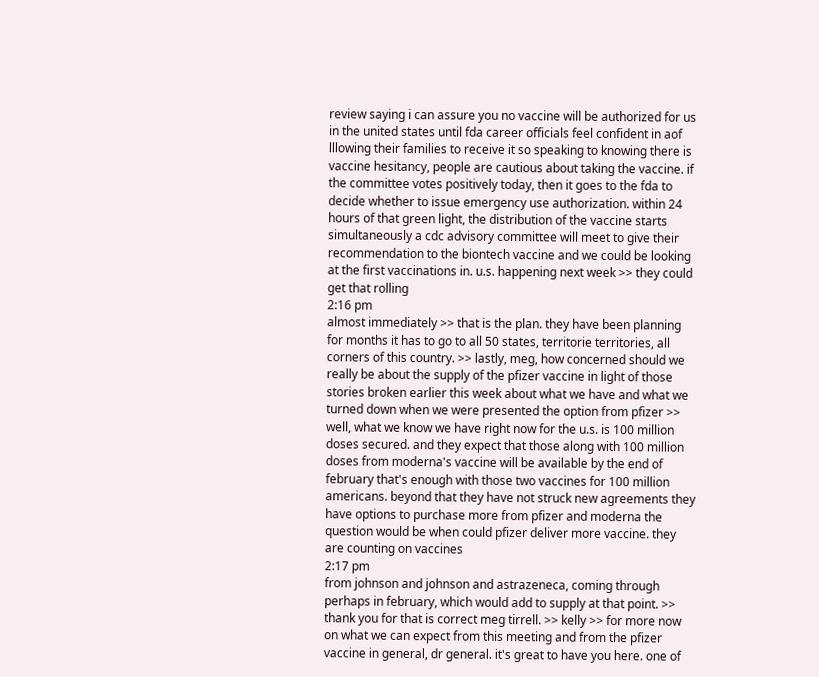review saying i can assure you no vaccine will be authorized for us in the united states until fda career officials feel confident in aof lllowing their families to receive it so speaking to knowing there is vaccine hesitancy, people are cautious about taking the vaccine. if the committee votes positively today, then it goes to the fda to decide whether to issue emergency use authorization. within 24 hours of that green light, the distribution of the vaccine starts simultaneously a cdc advisory committee will meet to give their recommendation to the biontech vaccine and we could be looking at the first vaccinations in. u.s. happening next week >> they could get that rolling
2:16 pm
almost immediately >> that is the plan. they have been planning for months it has to go to all 50 states, territorie territories, all corners of this country. >> lastly, meg, how concerned should we really be about the supply of the pfizer vaccine in light of those stories broken earlier this week about what we have and what we turned down when we were presented the option from pfizer >> well, what we know we have right now for the u.s. is 100 million doses secured. and they expect that those along with 100 million doses from moderna's vaccine will be available by the end of february that's enough with those two vaccines for 100 million americans. beyond that they have not struck new agreements they have options to purchase more from pfizer and moderna the question would be when could pfizer deliver more vaccine. they are counting on vaccines
2:17 pm
from johnson and johnson and astrazeneca, coming through perhaps in february, which would add to supply at that point. >> thank you for that is correct meg tirrell. >> kelly >> for more now on what we can expect from this meeting and from the pfizer vaccine in general, dr general. it's great to have you here. one of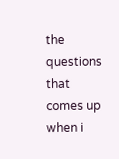the questions that comes up when i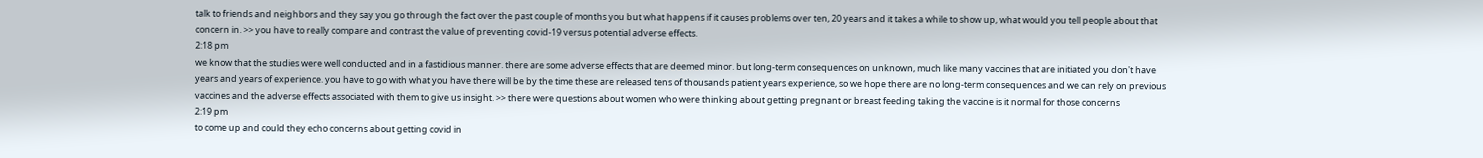talk to friends and neighbors and they say you go through the fact over the past couple of months you but what happens if it causes problems over ten, 20 years and it takes a while to show up, what would you tell people about that concern in. >> you have to really compare and contrast the value of preventing covid-19 versus potential adverse effects.
2:18 pm
we know that the studies were well conducted and in a fastidious manner. there are some adverse effects that are deemed minor. but long-term consequences on unknown, much like many vaccines that are initiated you don't have years and years of experience. you have to go with what you have there will be by the time these are released tens of thousands patient years experience, so we hope there are no long-term consequences and we can rely on previous vaccines and the adverse effects associated with them to give us insight. >> there were questions about women who were thinking about getting pregnant or breast feeding taking the vaccine is it normal for those concerns
2:19 pm
to come up and could they echo concerns about getting covid in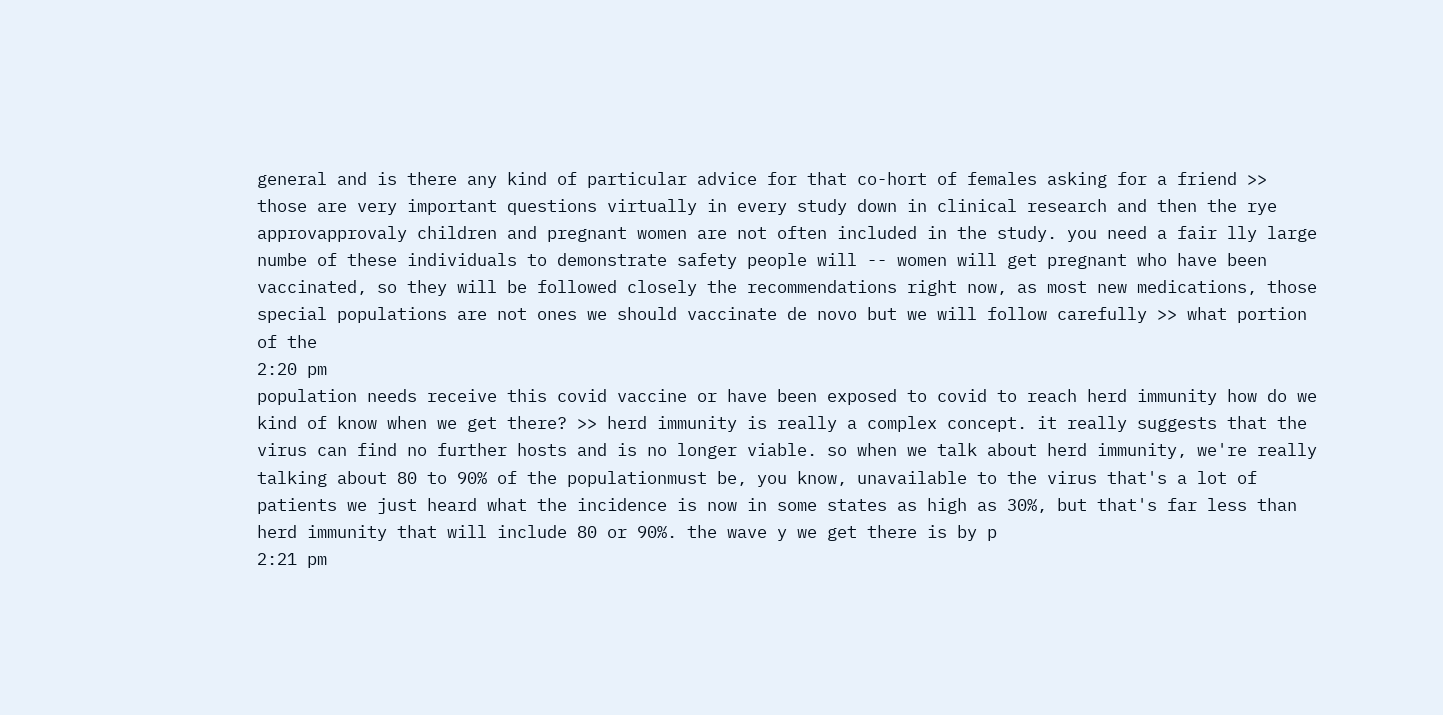general and is there any kind of particular advice for that co-hort of females asking for a friend >> those are very important questions virtually in every study down in clinical research and then the rye approvapprovaly children and pregnant women are not often included in the study. you need a fair lly large numbe of these individuals to demonstrate safety people will -- women will get pregnant who have been vaccinated, so they will be followed closely the recommendations right now, as most new medications, those special populations are not ones we should vaccinate de novo but we will follow carefully >> what portion of the
2:20 pm
population needs receive this covid vaccine or have been exposed to covid to reach herd immunity how do we kind of know when we get there? >> herd immunity is really a complex concept. it really suggests that the virus can find no further hosts and is no longer viable. so when we talk about herd immunity, we're really talking about 80 to 90% of the populationmust be, you know, unavailable to the virus that's a lot of patients we just heard what the incidence is now in some states as high as 30%, but that's far less than herd immunity that will include 80 or 90%. the wave y we get there is by p
2:21 pm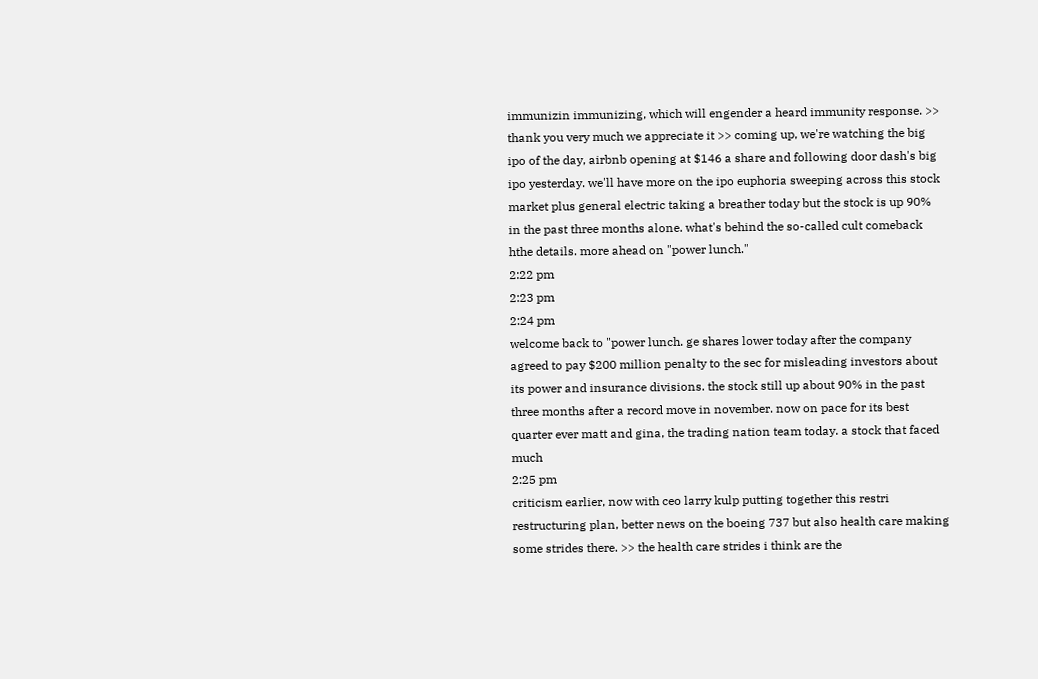immunizin immunizing, which will engender a heard immunity response. >> thank you very much we appreciate it >> coming up, we're watching the big ipo of the day, airbnb opening at $146 a share and following door dash's big ipo yesterday. we'll have more on the ipo euphoria sweeping across this stock market plus general electric taking a breather today but the stock is up 90% in the past three months alone. what's behind the so-called cult comeback hthe details. more ahead on "power lunch."
2:22 pm
2:23 pm
2:24 pm
welcome back to "power lunch. ge shares lower today after the company agreed to pay $200 million penalty to the sec for misleading investors about its power and insurance divisions. the stock still up about 90% in the past three months after a record move in november. now on pace for its best quarter ever matt and gina, the trading nation team today. a stock that faced much
2:25 pm
criticism earlier, now with ceo larry kulp putting together this restri restructuring plan, better news on the boeing 737 but also health care making some strides there. >> the health care strides i think are the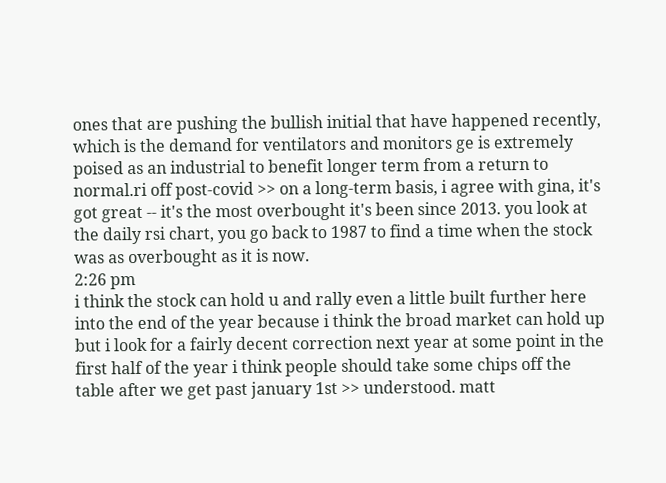ones that are pushing the bullish initial that have happened recently, which is the demand for ventilators and monitors ge is extremely poised as an industrial to benefit longer term from a return to normal.ri off post-covid >> on a long-term basis, i agree with gina, it's got great -- it's the most overbought it's been since 2013. you look at the daily rsi chart, you go back to 1987 to find a time when the stock was as overbought as it is now.
2:26 pm
i think the stock can hold u and rally even a little built further here into the end of the year because i think the broad market can hold up but i look for a fairly decent correction next year at some point in the first half of the year i think people should take some chips off the table after we get past january 1st >> understood. matt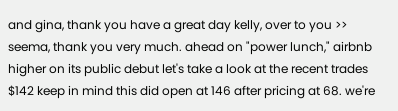and gina, thank you have a great day kelly, over to you >> seema, thank you very much. ahead on "power lunch," airbnb higher on its public debut let's take a look at the recent trades $142 keep in mind this did open at 146 after pricing at 68. we're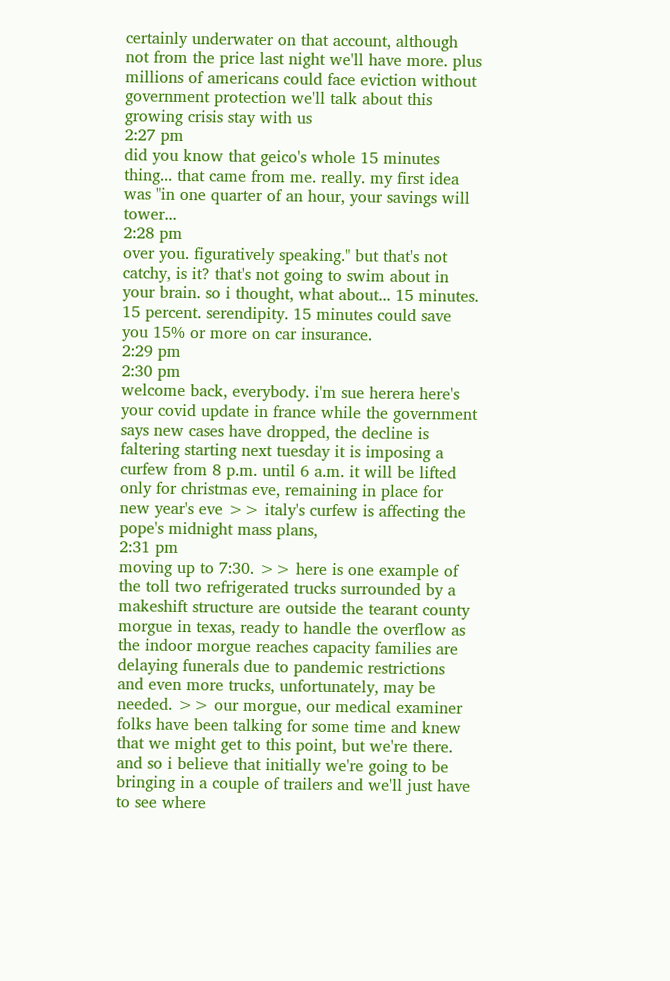certainly underwater on that account, although not from the price last night we'll have more. plus millions of americans could face eviction without government protection we'll talk about this growing crisis stay with us
2:27 pm
did you know that geico's whole 15 minutes thing... that came from me. really. my first idea was "in one quarter of an hour, your savings will tower...
2:28 pm
over you. figuratively speaking." but that's not catchy, is it? that's not going to swim about in your brain. so i thought, what about... 15 minutes. 15 percent. serendipity. 15 minutes could save you 15% or more on car insurance.
2:29 pm
2:30 pm
welcome back, everybody. i'm sue herera here's your covid update in france while the government says new cases have dropped, the decline is faltering starting next tuesday it is imposing a curfew from 8 p.m. until 6 a.m. it will be lifted only for christmas eve, remaining in place for new year's eve >> italy's curfew is affecting the pope's midnight mass plans,
2:31 pm
moving up to 7:30. >> here is one example of the toll two refrigerated trucks surrounded by a makeshift structure are outside the tearant county morgue in texas, ready to handle the overflow as the indoor morgue reaches capacity families are delaying funerals due to pandemic restrictions and even more trucks, unfortunately, may be needed. >> our morgue, our medical examiner folks have been talking for some time and knew that we might get to this point, but we're there. and so i believe that initially we're going to be bringing in a couple of trailers and we'll just have to see where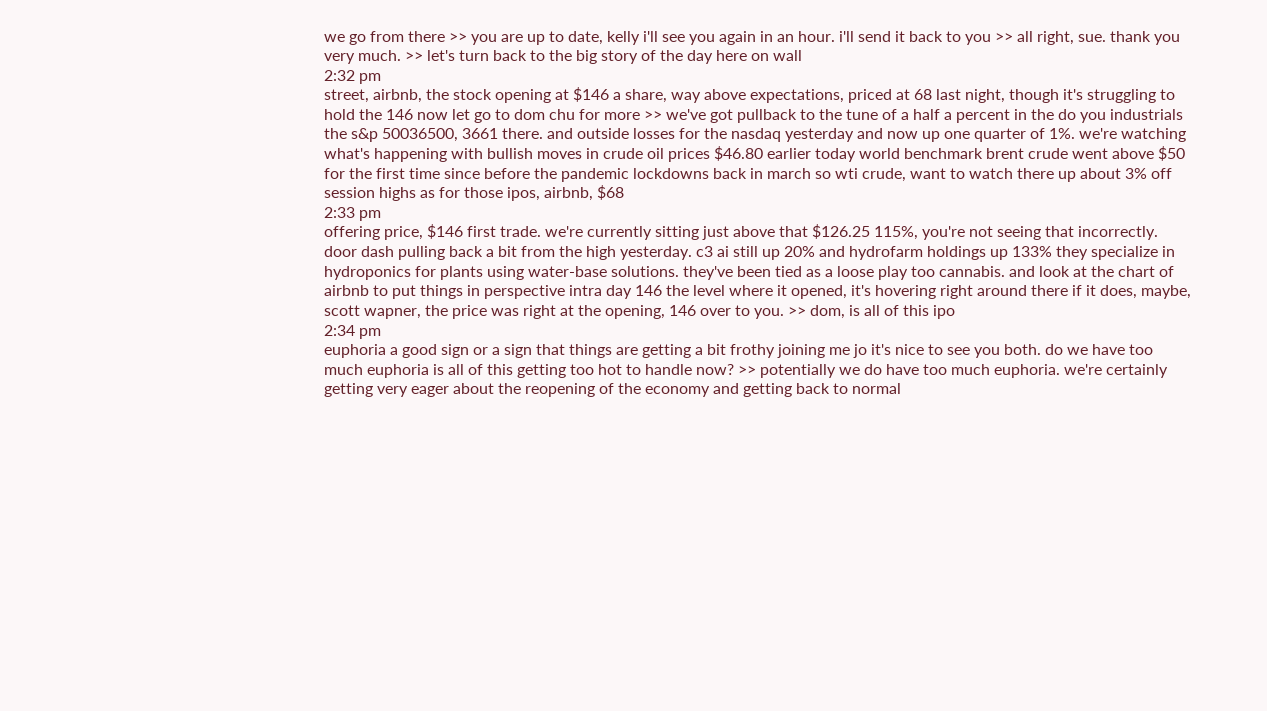we go from there >> you are up to date, kelly i'll see you again in an hour. i'll send it back to you >> all right, sue. thank you very much. >> let's turn back to the big story of the day here on wall
2:32 pm
street, airbnb, the stock opening at $146 a share, way above expectations, priced at 68 last night, though it's struggling to hold the 146 now let go to dom chu for more >> we've got pullback to the tune of a half a percent in the do you industrials the s&p 50036500, 3661 there. and outside losses for the nasdaq yesterday and now up one quarter of 1%. we're watching what's happening with bullish moves in crude oil prices $46.80 earlier today world benchmark brent crude went above $50 for the first time since before the pandemic lockdowns back in march so wti crude, want to watch there up about 3% off session highs as for those ipos, airbnb, $68
2:33 pm
offering price, $146 first trade. we're currently sitting just above that $126.25 115%, you're not seeing that incorrectly. door dash pulling back a bit from the high yesterday. c3 ai still up 20% and hydrofarm holdings up 133% they specialize in hydroponics for plants using water-base solutions. they've been tied as a loose play too cannabis. and look at the chart of airbnb to put things in perspective intra day 146 the level where it opened, it's hovering right around there if it does, maybe, scott wapner, the price was right at the opening, 146 over to you. >> dom, is all of this ipo
2:34 pm
euphoria a good sign or a sign that things are getting a bit frothy joining me jo it's nice to see you both. do we have too much euphoria is all of this getting too hot to handle now? >> potentially we do have too much euphoria. we're certainly getting very eager about the reopening of the economy and getting back to normal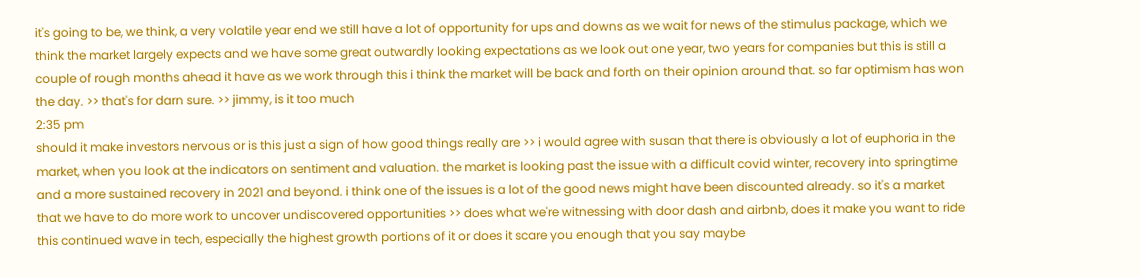it's going to be, we think, a very volatile year end we still have a lot of opportunity for ups and downs as we wait for news of the stimulus package, which we think the market largely expects and we have some great outwardly looking expectations as we look out one year, two years for companies but this is still a couple of rough months ahead it have as we work through this i think the market will be back and forth on their opinion around that. so far optimism has won the day. >> that's for darn sure. >> jimmy, is it too much
2:35 pm
should it make investors nervous or is this just a sign of how good things really are >> i would agree with susan that there is obviously a lot of euphoria in the market, when you look at the indicators on sentiment and valuation. the market is looking past the issue with a difficult covid winter, recovery into springtime and a more sustained recovery in 2021 and beyond. i think one of the issues is a lot of the good news might have been discounted already. so it's a market that we have to do more work to uncover undiscovered opportunities >> does what we're witnessing with door dash and airbnb, does it make you want to ride this continued wave in tech, especially the highest growth portions of it or does it scare you enough that you say maybe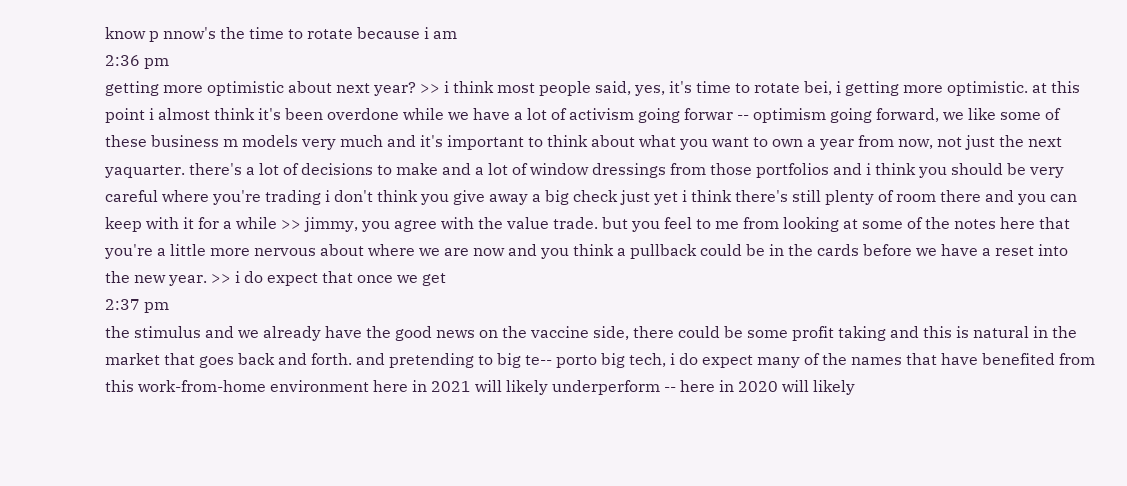know p nnow's the time to rotate because i am
2:36 pm
getting more optimistic about next year? >> i think most people said, yes, it's time to rotate bei, i getting more optimistic. at this point i almost think it's been overdone while we have a lot of activism going forwar -- optimism going forward, we like some of these business m models very much and it's important to think about what you want to own a year from now, not just the next yaquarter. there's a lot of decisions to make and a lot of window dressings from those portfolios and i think you should be very careful where you're trading i don't think you give away a big check just yet i think there's still plenty of room there and you can keep with it for a while >> jimmy, you agree with the value trade. but you feel to me from looking at some of the notes here that you're a little more nervous about where we are now and you think a pullback could be in the cards before we have a reset into the new year. >> i do expect that once we get
2:37 pm
the stimulus and we already have the good news on the vaccine side, there could be some profit taking and this is natural in the market that goes back and forth. and pretending to big te-- porto big tech, i do expect many of the names that have benefited from this work-from-home environment here in 2021 will likely underperform -- here in 2020 will likely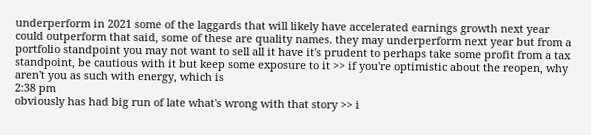underperform in 2021 some of the laggards that will likely have accelerated earnings growth next year could outperform that said, some of these are quality names. they may underperform next year but from a portfolio standpoint you may not want to sell all it have it's prudent to perhaps take some profit from a tax standpoint, be cautious with it but keep some exposure to it >> if you're optimistic about the reopen, why aren't you as such with energy, which is
2:38 pm
obviously has had big run of late what's wrong with that story >> i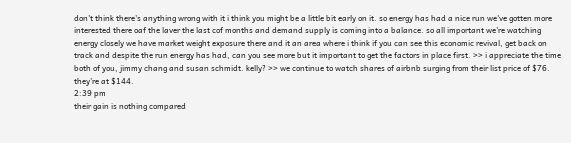don't think there's anything wrong with it i think you might be a little bit early on it. so energy has had a nice run we've gotten more interested there oaf the laver the last cof months and demand supply is coming into a balance. so all important we're watching energy closely we have market weight exposure there and it an area where i think if you can see this economic revival, get back on track and despite the run energy has had, can you see more but it important to get the factors in place first. >> i appreciate the time both of you, jimmy chang and susan schmidt. kelly? >> we continue to watch shares of airbnb surging from their list price of $76. they're at $144.
2:39 pm
their gain is nothing compared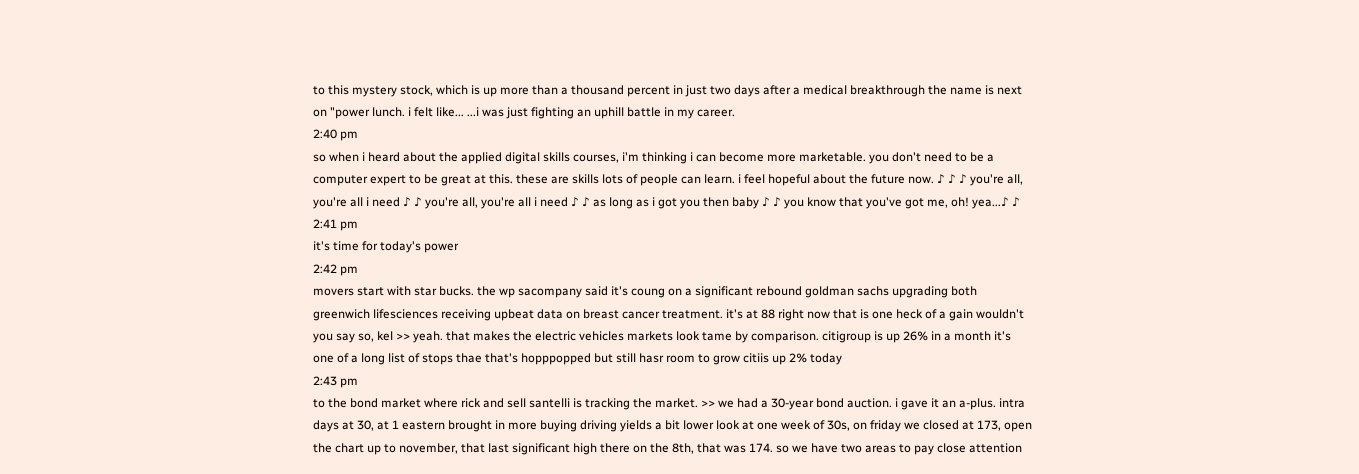to this mystery stock, which is up more than a thousand percent in just two days after a medical breakthrough the name is next on "power lunch. i felt like... ...i was just fighting an uphill battle in my career.
2:40 pm
so when i heard about the applied digital skills courses, i'm thinking i can become more marketable. you don't need to be a computer expert to be great at this. these are skills lots of people can learn. i feel hopeful about the future now. ♪ ♪ ♪ you're all, you're all i need ♪ ♪ you're all, you're all i need ♪ ♪ as long as i got you then baby ♪ ♪ you know that you've got me, oh! yea...♪ ♪
2:41 pm
it's time for today's power
2:42 pm
movers start with star bucks. the wp sacompany said it's coung on a significant rebound goldman sachs upgrading both greenwich lifesciences receiving upbeat data on breast cancer treatment. it's at 88 right now that is one heck of a gain wouldn't you say so, kel >> yeah. that makes the electric vehicles markets look tame by comparison. citigroup is up 26% in a month it's one of a long list of stops thae that's hopppopped but still hasr room to grow citiis up 2% today
2:43 pm
to the bond market where rick and sell santelli is tracking the market. >> we had a 30-year bond auction. i gave it an a-plus. intra days at 30, at 1 eastern brought in more buying driving yields a bit lower look at one week of 30s, on friday we closed at 173, open the chart up to november, that last significant high there on the 8th, that was 174. so we have two areas to pay close attention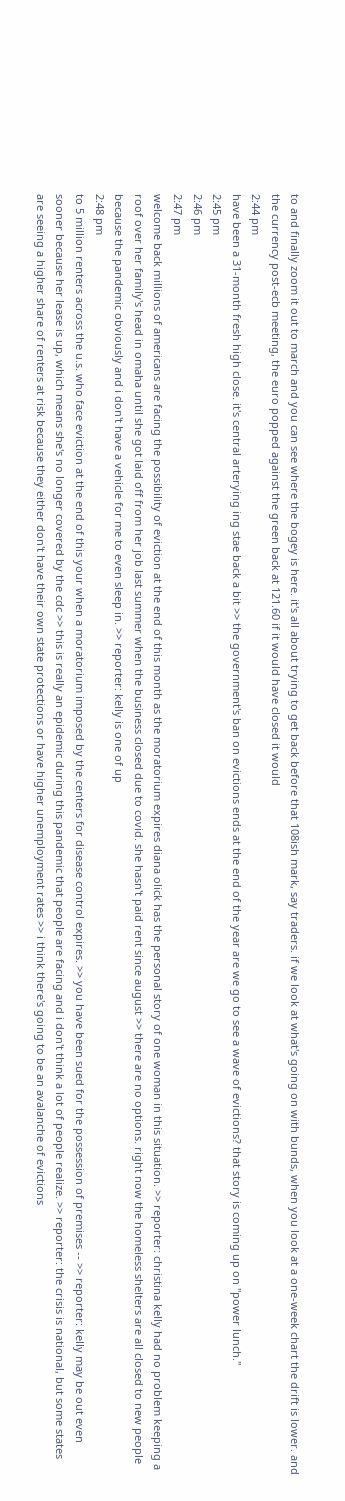to and finally zoom it out to march and you can see where the bogey is here. it's all about trying to get back before that 108ish mark, say traders. if we look at what's going on with bunds, when you look at a one-week chart the drift is lower. and the currency post-ecb meeting, the euro popped against the green back at 121.60 if it would have closed it would
2:44 pm
have been a 31-month fresh high close. it's central arterying ing stae back a bit >> the government's ban on evictions ends at the end of the year are we go to see a wave of evictions? that story is coming up on "power lunch."
2:45 pm
2:46 pm
2:47 pm
welcome back millions of americans are facing the possibility of eviction at the end of this month as the moratorium expires diana olick has the personal story of one woman in this situation. >> reporter: christina kelly had no problem keeping a roof over her family's head in omaha until she got laid off from her job last summer when the business closed due to covid. she hasn't paid rent since august >> there are no options. right now the homeless shelters are all closed to new people because the pandemic obviously and i don't have a vehicle for me to even sleep in. >> reporter: kelly is one of up
2:48 pm
to 5 million renters across the u.s. who face eviction at the end of this your when a moratorium imposed by the centers for disease control expires. >> you have been sued for the possession of premises -- >> reporter: kelly may be out even sooner because her lease is up, which means she's no longer covered by the cdc >> this is really an epidemic during this pandemic that people are facing and i don't think a lot of people realize. >> reporter: the crisis is national, but some states are seeing a higher share of renters at risk because they either don't have their own state protections or have higher unemployment rates >> i think there's going to be an avalanche of evictions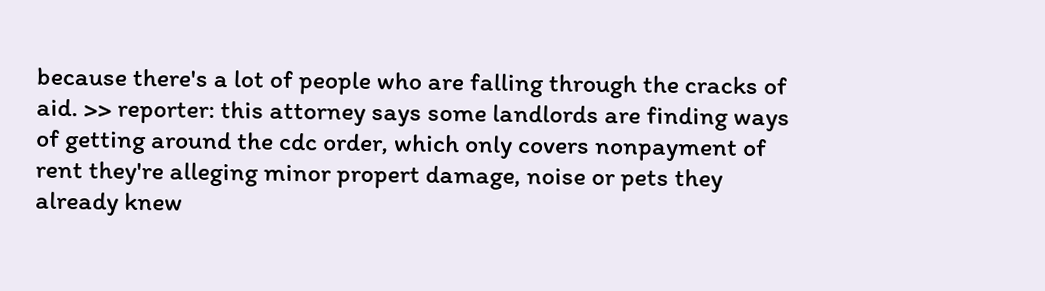because there's a lot of people who are falling through the cracks of aid. >> reporter: this attorney says some landlords are finding ways of getting around the cdc order, which only covers nonpayment of rent they're alleging minor propert damage, noise or pets they already knew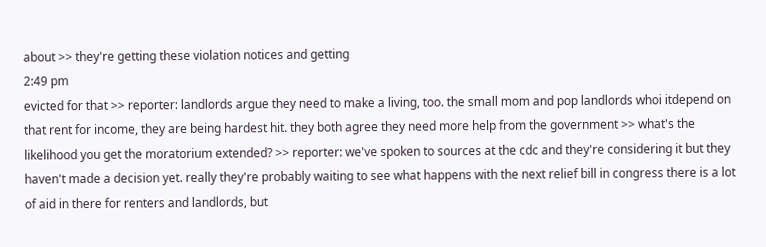about >> they're getting these violation notices and getting
2:49 pm
evicted for that >> reporter: landlords argue they need to make a living, too. the small mom and pop landlords whoi itdepend on that rent for income, they are being hardest hit. they both agree they need more help from the government >> what's the likelihood you get the moratorium extended? >> reporter: we've spoken to sources at the cdc and they're considering it but they haven't made a decision yet. really they're probably waiting to see what happens with the next relief bill in congress there is a lot of aid in there for renters and landlords, but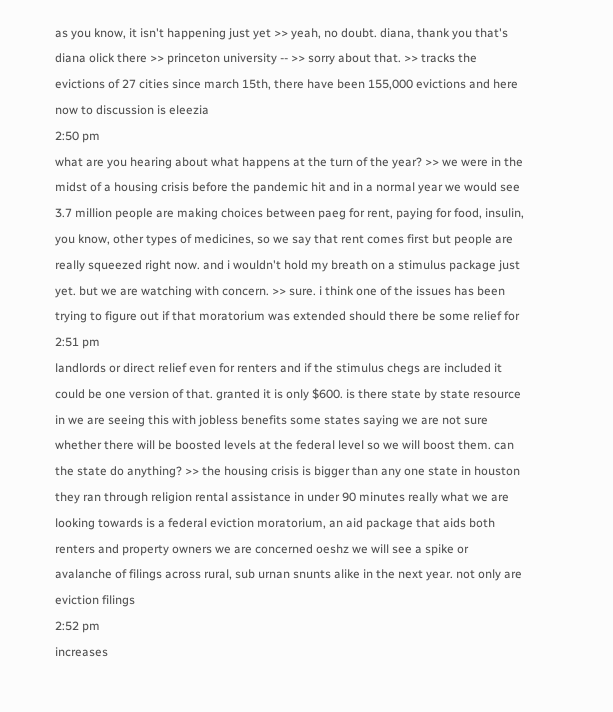as you know, it isn't happening just yet >> yeah, no doubt. diana, thank you that's diana olick there >> princeton university -- >> sorry about that. >> tracks the evictions of 27 cities since march 15th, there have been 155,000 evictions and here now to discussion is eleezia
2:50 pm
what are you hearing about what happens at the turn of the year? >> we were in the midst of a housing crisis before the pandemic hit and in a normal year we would see 3.7 million people are making choices between paeg for rent, paying for food, insulin, you know, other types of medicines, so we say that rent comes first but people are really squeezed right now. and i wouldn't hold my breath on a stimulus package just yet. but we are watching with concern. >> sure. i think one of the issues has been trying to figure out if that moratorium was extended should there be some relief for
2:51 pm
landlords or direct relief even for renters and if the stimulus chegs are included it could be one version of that. granted it is only $600. is there state by state resource in we are seeing this with jobless benefits some states saying we are not sure whether there will be boosted levels at the federal level so we will boost them. can the state do anything? >> the housing crisis is bigger than any one state in houston they ran through religion rental assistance in under 90 minutes really what we are looking towards is a federal eviction moratorium, an aid package that aids both renters and property owners we are concerned oeshz we will see a spike or avalanche of filings across rural, sub urnan snunts alike in the next year. not only are eviction filings
2:52 pm
increases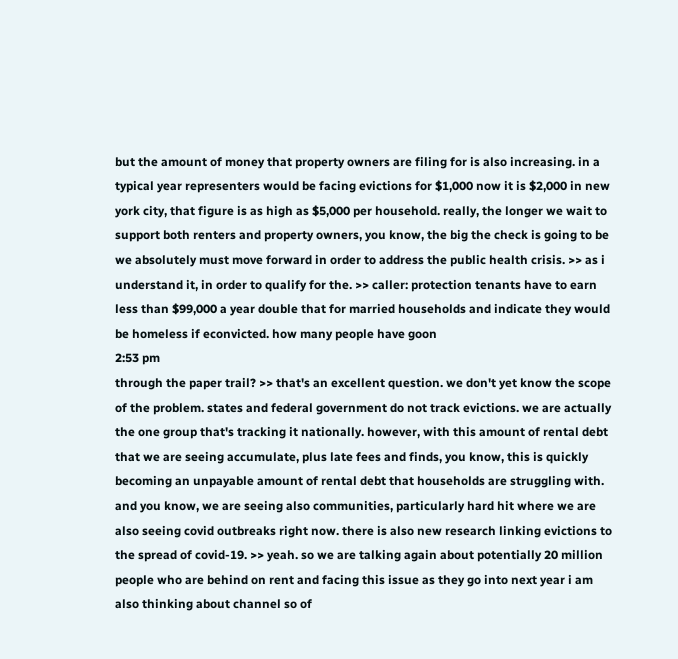but the amount of money that property owners are filing for is also increasing. in a typical year representers would be facing evictions for $1,000 now it is $2,000 in new york city, that figure is as high as $5,000 per household. really, the longer we wait to support both renters and property owners, you know, the big the check is going to be we absolutely must move forward in order to address the public health crisis. >> as i understand it, in order to qualify for the. >> caller: protection tenants have to earn less than $99,000 a year double that for married households and indicate they would be homeless if econvicted. how many people have goon
2:53 pm
through the paper trail? >> that's an excellent question. we don't yet know the scope of the problem. states and federal government do not track evictions. we are actually the one group that's tracking it nationally. however, with this amount of rental debt that we are seeing accumulate, plus late fees and finds, you know, this is quickly becoming an unpayable amount of rental debt that households are struggling with. and you know, we are seeing also communities, particularly hard hit where we are also seeing covid outbreaks right now. there is also new research linking evictions to the spread of covid-19. >> yeah. so we are talking again about potentially 20 million people who are behind on rent and facing this issue as they go into next year i am also thinking about channel so of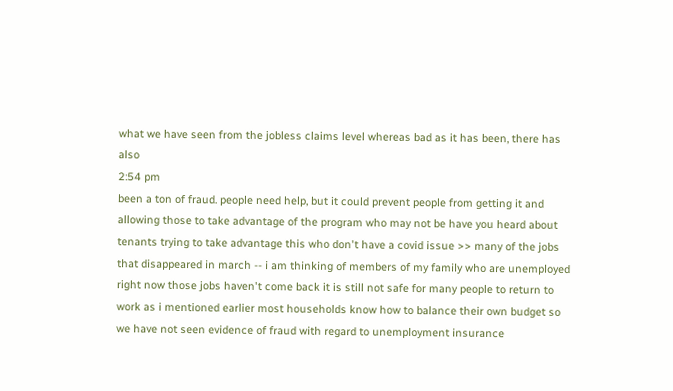what we have seen from the jobless claims level whereas bad as it has been, there has also
2:54 pm
been a ton of fraud. people need help, but it could prevent people from getting it and allowing those to take advantage of the program who may not be have you heard about tenants trying to take advantage this who don't have a covid issue >> many of the jobs that disappeared in march -- i am thinking of members of my family who are unemployed right now those jobs haven't come back it is still not safe for many people to return to work as i mentioned earlier most households know how to balance their own budget so we have not seen evidence of fraud with regard to unemployment insurance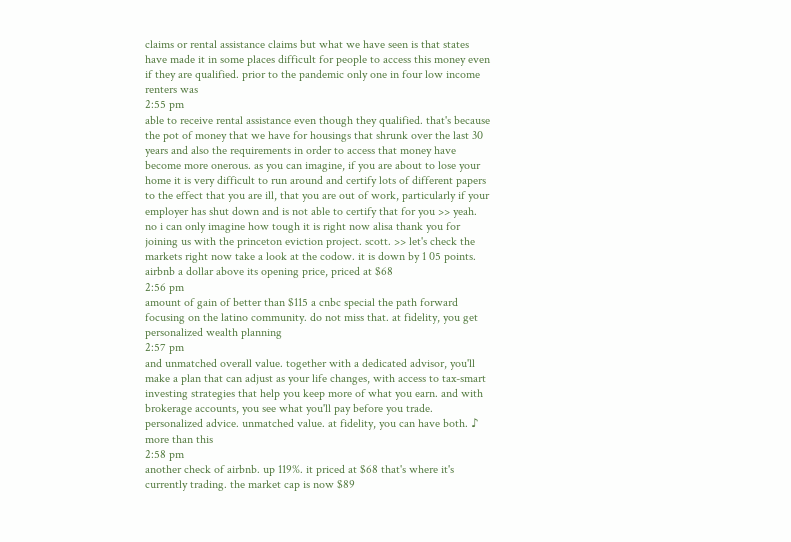claims or rental assistance claims but what we have seen is that states have made it in some places difficult for people to access this money even if they are qualified. prior to the pandemic only one in four low income renters was
2:55 pm
able to receive rental assistance even though they qualified. that's because the pot of money that we have for housings that shrunk over the last 30 years and also the requirements in order to access that money have become more onerous. as you can imagine, if you are about to lose your home it is very difficult to run around and certify lots of different papers to the effect that you are ill, that you are out of work, particularly if your employer has shut down and is not able to certify that for you >> yeah. no i can only imagine how tough it is right now alisa thank you for joining us with the princeton eviction project. scott. >> let's check the markets right now take a look at the codow. it is down by 1 05 points. airbnb a dollar above its opening price, priced at $68
2:56 pm
amount of gain of better than $115 a cnbc special the path forward focusing on the latino community. do not miss that. at fidelity, you get personalized wealth planning
2:57 pm
and unmatched overall value. together with a dedicated advisor, you'll make a plan that can adjust as your life changes, with access to tax-smart investing strategies that help you keep more of what you earn. and with brokerage accounts, you see what you'll pay before you trade. personalized advice. unmatched value. at fidelity, you can have both. ♪ more than this
2:58 pm
another check of airbnb. up 119%. it priced at $68 that's where it's currently trading. the market cap is now $89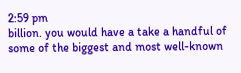2:59 pm
billion. you would have a take a handful of some of the biggest and most well-known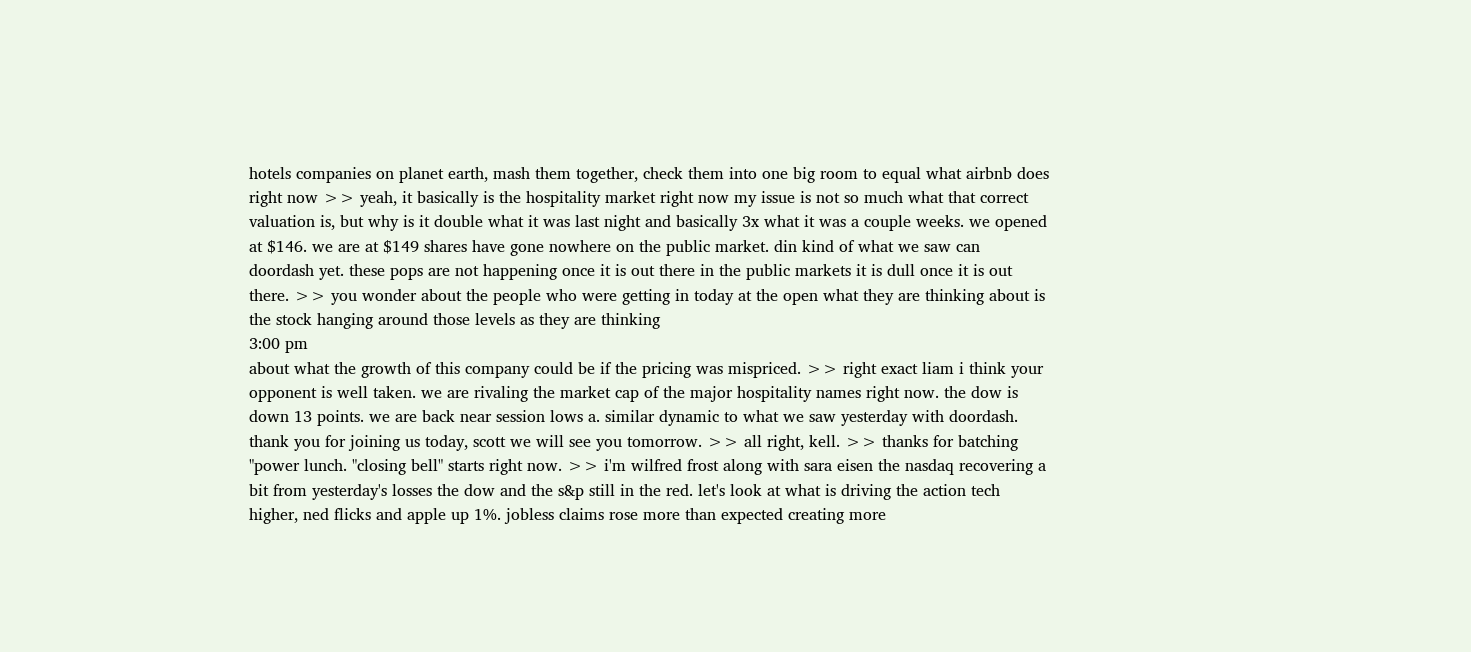hotels companies on planet earth, mash them together, check them into one big room to equal what airbnb does right now >> yeah, it basically is the hospitality market right now my issue is not so much what that correct valuation is, but why is it double what it was last night and basically 3x what it was a couple weeks. we opened at $146. we are at $149 shares have gone nowhere on the public market. din kind of what we saw can doordash yet. these pops are not happening once it is out there in the public markets it is dull once it is out there. >> you wonder about the people who were getting in today at the open what they are thinking about is the stock hanging around those levels as they are thinking
3:00 pm
about what the growth of this company could be if the pricing was mispriced. >> right exact liam i think your opponent is well taken. we are rivaling the market cap of the major hospitality names right now. the dow is down 13 points. we are back near session lows a. similar dynamic to what we saw yesterday with doordash. thank you for joining us today, scott we will see you tomorrow. >> all right, kell. >> thanks for batching "power lunch. "closing bell" starts right now. >> i'm wilfred frost along with sara eisen the nasdaq recovering a bit from yesterday's losses the dow and the s&p still in the red. let's look at what is driving the action tech higher, ned flicks and apple up 1%. jobless claims rose more than expected creating more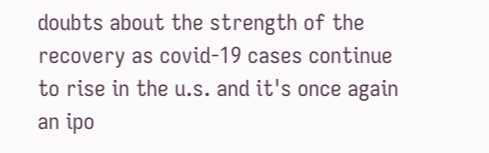doubts about the strength of the recovery as covid-19 cases continue to rise in the u.s. and it's once again an ipo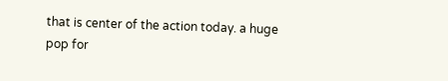that is center of the action today. a huge pop for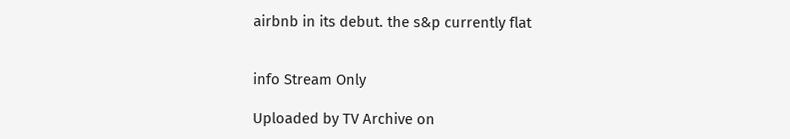airbnb in its debut. the s&p currently flat


info Stream Only

Uploaded by TV Archive on